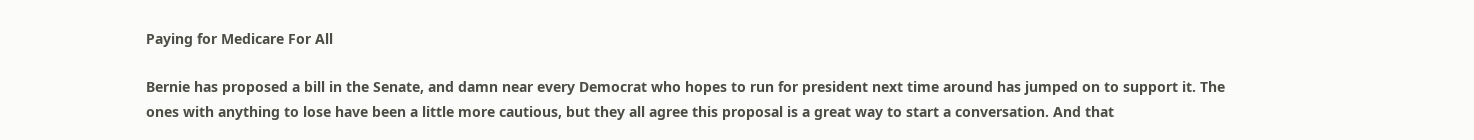Paying for Medicare For All

Bernie has proposed a bill in the Senate, and damn near every Democrat who hopes to run for president next time around has jumped on to support it. The ones with anything to lose have been a little more cautious, but they all agree this proposal is a great way to start a conversation. And that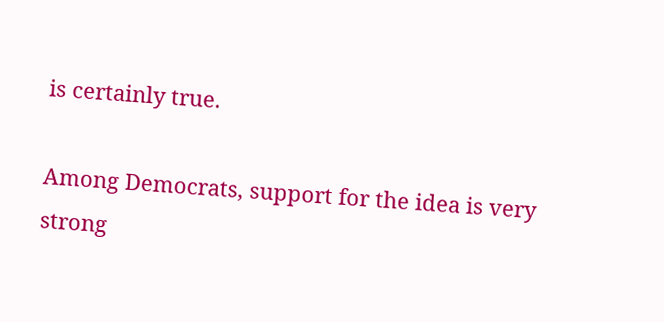is certainly true.

Among Democrats, support for the idea is very strong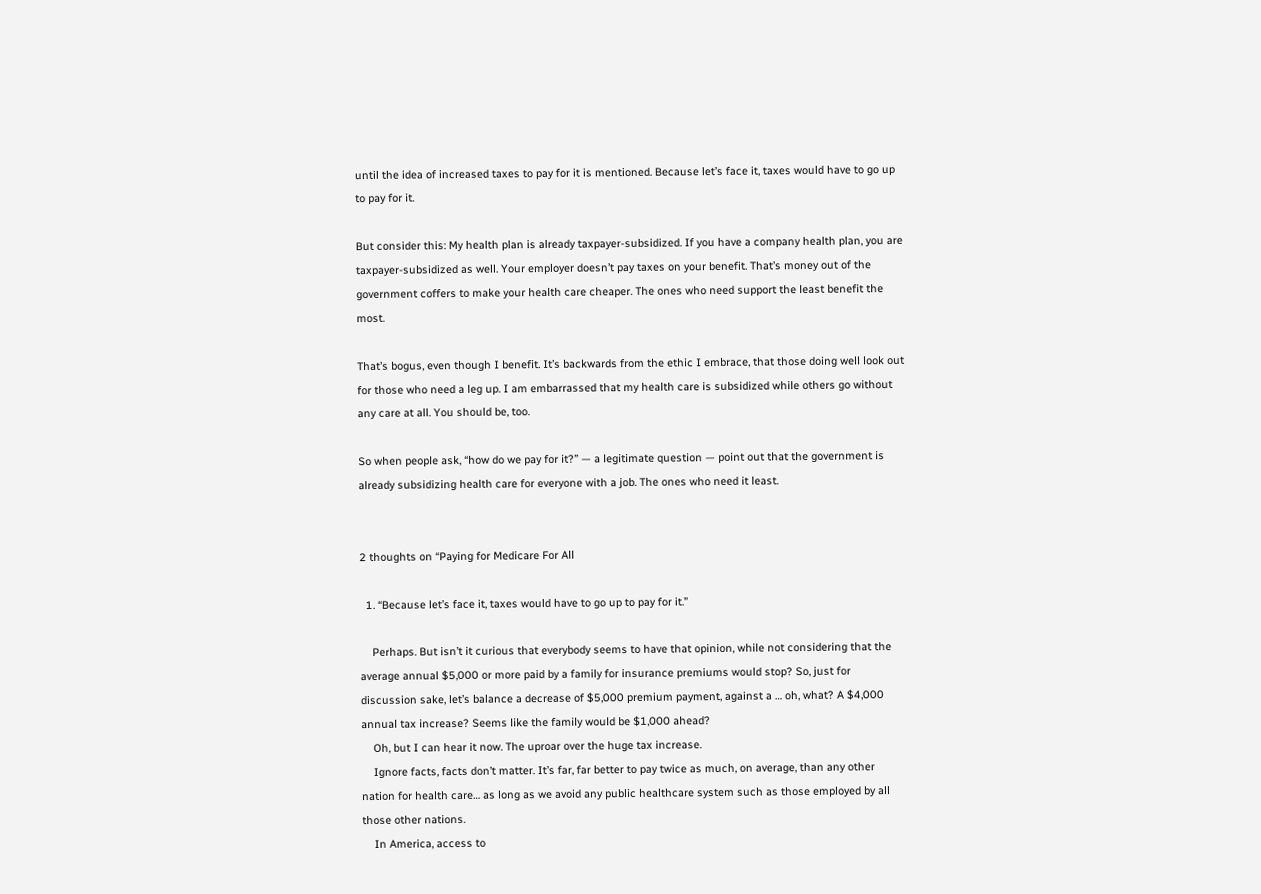until the idea of increased taxes to pay for it is mentioned. Because let’s face it, taxes would have to go up to pay for it.

But consider this: My health plan is already taxpayer-subsidized. If you have a company health plan, you are taxpayer-subsidized as well. Your employer doesn’t pay taxes on your benefit. That’s money out of the government coffers to make your health care cheaper. The ones who need support the least benefit the most.

That’s bogus, even though I benefit. It’s backwards from the ethic I embrace, that those doing well look out for those who need a leg up. I am embarrassed that my health care is subsidized while others go without any care at all. You should be, too.

So when people ask, “how do we pay for it?” — a legitimate question — point out that the government is already subsidizing health care for everyone with a job. The ones who need it least.


2 thoughts on “Paying for Medicare For All

  1. “Because let’s face it, taxes would have to go up to pay for it.”

    Perhaps. But isn’t it curious that everybody seems to have that opinion, while not considering that the average annual $5,000 or more paid by a family for insurance premiums would stop? So, just for discussion sake, let’s balance a decrease of $5,000 premium payment, against a … oh, what? A $4,000 annual tax increase? Seems like the family would be $1,000 ahead?
    Oh, but I can hear it now. The uproar over the huge tax increase.
    Ignore facts, facts don’t matter. It’s far, far better to pay twice as much, on average, than any other nation for health care… as long as we avoid any public healthcare system such as those employed by all those other nations.
    In America, access to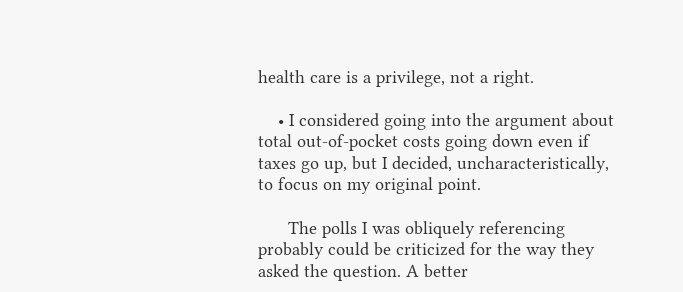health care is a privilege, not a right.

    • I considered going into the argument about total out-of-pocket costs going down even if taxes go up, but I decided, uncharacteristically, to focus on my original point.

      The polls I was obliquely referencing probably could be criticized for the way they asked the question. A better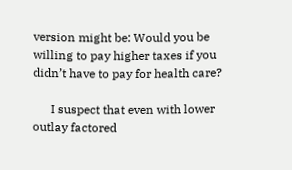version might be: Would you be willing to pay higher taxes if you didn’t have to pay for health care?

      I suspect that even with lower outlay factored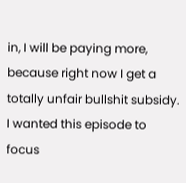in, I will be paying more, because right now I get a totally unfair bullshit subsidy. I wanted this episode to focus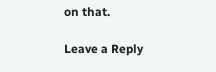on that.

Leave a Reply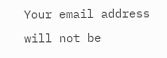Your email address will not be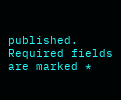published. Required fields are marked *